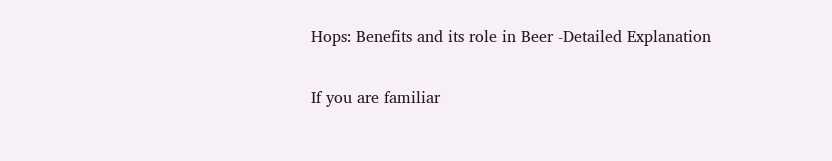Hops: Benefits and its role in Beer -Detailed Explanation

If you are familiar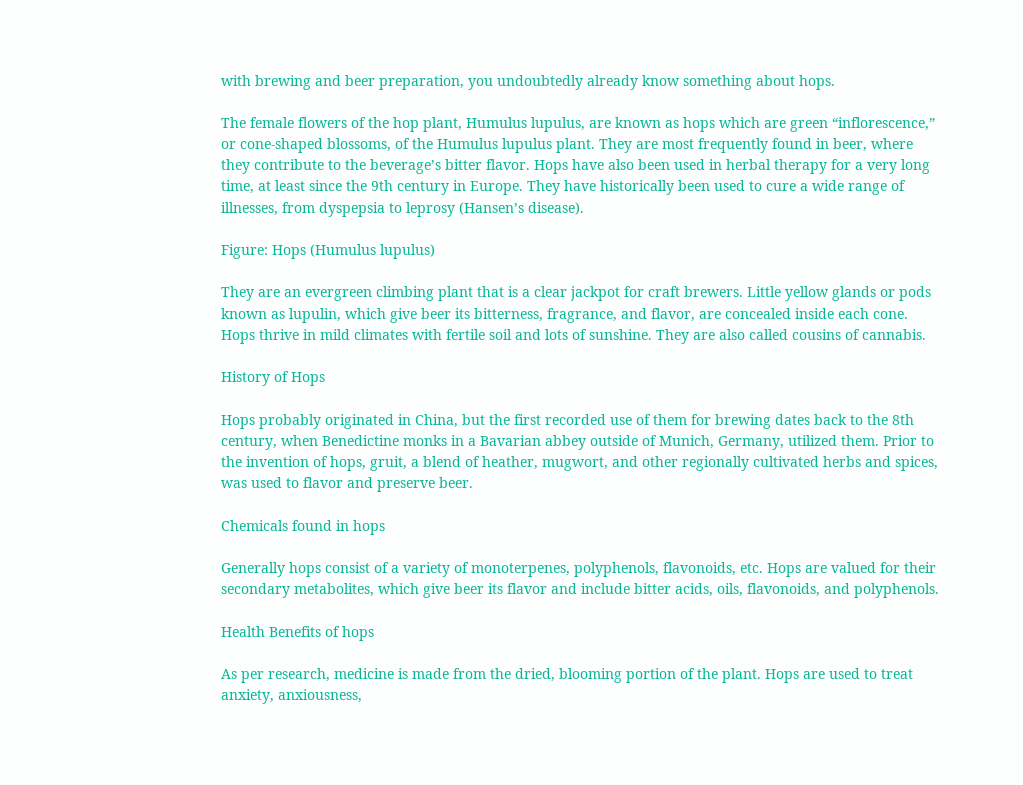with brewing and beer preparation, you undoubtedly already know something about hops.

The female flowers of the hop plant, Humulus lupulus, are known as hops which are green “inflorescence,” or cone-shaped blossoms, of the Humulus lupulus plant. They are most frequently found in beer, where they contribute to the beverage’s bitter flavor. Hops have also been used in herbal therapy for a very long time, at least since the 9th century in Europe. They have historically been used to cure a wide range of illnesses, from dyspepsia to leprosy (Hansen’s disease).

Figure: Hops (Humulus lupulus)

They are an evergreen climbing plant that is a clear jackpot for craft brewers. Little yellow glands or pods known as lupulin, which give beer its bitterness, fragrance, and flavor, are concealed inside each cone. Hops thrive in mild climates with fertile soil and lots of sunshine. They are also called cousins of cannabis.

History of Hops

Hops probably originated in China, but the first recorded use of them for brewing dates back to the 8th century, when Benedictine monks in a Bavarian abbey outside of Munich, Germany, utilized them. Prior to the invention of hops, gruit, a blend of heather, mugwort, and other regionally cultivated herbs and spices, was used to flavor and preserve beer.

Chemicals found in hops

Generally hops consist of a variety of monoterpenes, polyphenols, flavonoids, etc. Hops are valued for their secondary metabolites, which give beer its flavor and include bitter acids, oils, flavonoids, and polyphenols.

Health Benefits of hops

As per research, medicine is made from the dried, blooming portion of the plant. Hops are used to treat anxiety, anxiousness,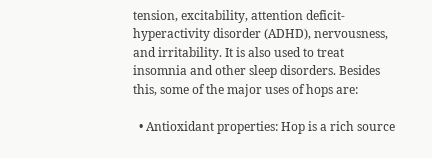tension, excitability, attention deficit-hyperactivity disorder (ADHD), nervousness, and irritability. It is also used to treat insomnia and other sleep disorders. Besides this, some of the major uses of hops are:

  • Antioxidant properties: Hop is a rich source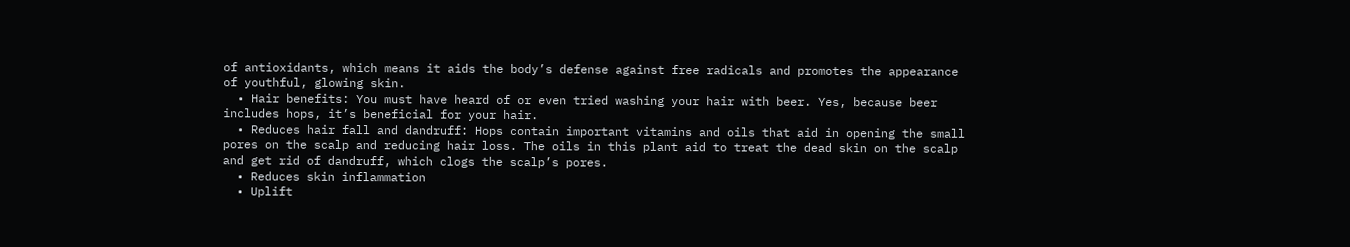of antioxidants, which means it aids the body’s defense against free radicals and promotes the appearance of youthful, glowing skin.
  • Hair benefits: You must have heard of or even tried washing your hair with beer. Yes, because beer includes hops, it’s beneficial for your hair.
  • Reduces hair fall and dandruff: Hops contain important vitamins and oils that aid in opening the small pores on the scalp and reducing hair loss. The oils in this plant aid to treat the dead skin on the scalp and get rid of dandruff, which clogs the scalp’s pores.
  • Reduces skin inflammation
  • Uplift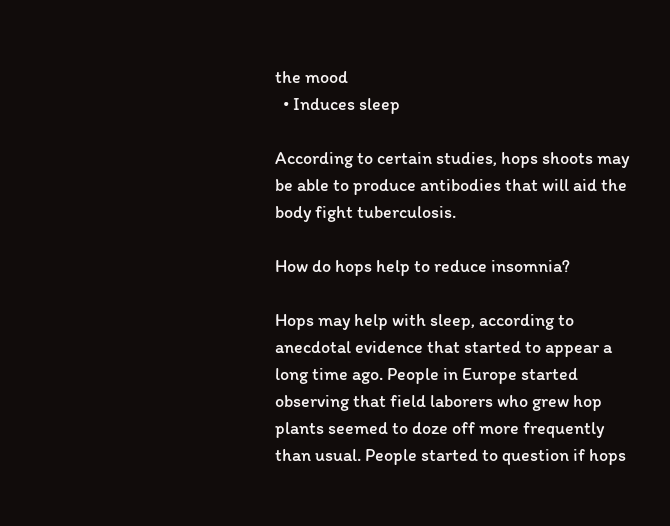the mood
  • Induces sleep

According to certain studies, hops shoots may be able to produce antibodies that will aid the body fight tuberculosis.

How do hops help to reduce insomnia?

Hops may help with sleep, according to anecdotal evidence that started to appear a long time ago. People in Europe started observing that field laborers who grew hop plants seemed to doze off more frequently than usual. People started to question if hops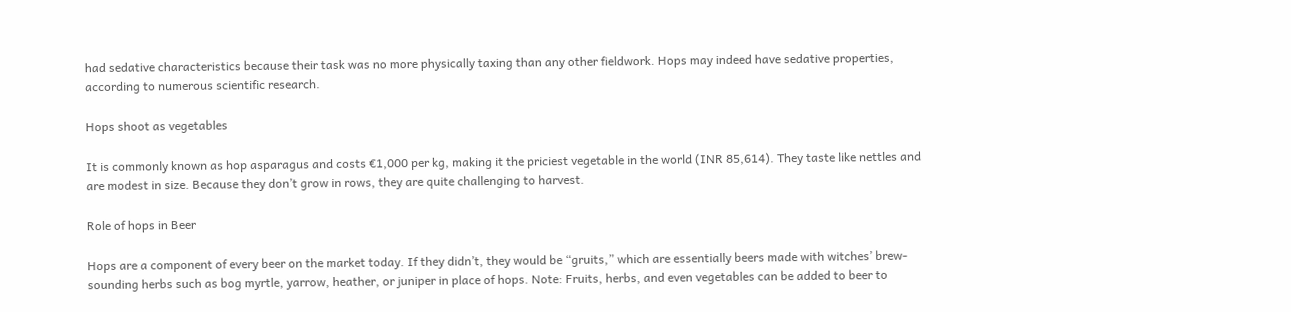had sedative characteristics because their task was no more physically taxing than any other fieldwork. Hops may indeed have sedative properties, according to numerous scientific research.

Hops shoot as vegetables

It is commonly known as hop asparagus and costs €1,000 per kg, making it the priciest vegetable in the world (INR 85,614). They taste like nettles and are modest in size. Because they don’t grow in rows, they are quite challenging to harvest.

Role of hops in Beer

Hops are a component of every beer on the market today. If they didn’t, they would be “gruits,” which are essentially beers made with witches’ brew-sounding herbs such as bog myrtle, yarrow, heather, or juniper in place of hops. Note: Fruits, herbs, and even vegetables can be added to beer to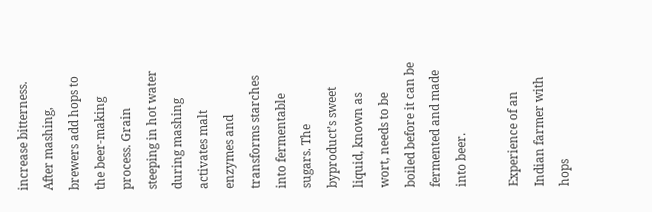increase bitterness. After mashing, brewers add hops to the beer-making process. Grain steeping in hot water during mashing activates malt enzymes and transforms starches into fermentable sugars. The byproduct’s sweet liquid, known as wort, needs to be boiled before it can be fermented and made into beer.

Experience of an Indian farmer with hops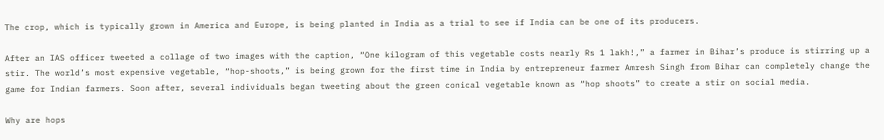The crop, which is typically grown in America and Europe, is being planted in India as a trial to see if India can be one of its producers.

After an IAS officer tweeted a collage of two images with the caption, “One kilogram of this vegetable costs nearly Rs 1 lakh!,” a farmer in Bihar’s produce is stirring up a stir. The world’s most expensive vegetable, “hop-shoots,” is being grown for the first time in India by entrepreneur farmer Amresh Singh from Bihar can completely change the game for Indian farmers. Soon after, several individuals began tweeting about the green conical vegetable known as “hop shoots” to create a stir on social media.

Why are hops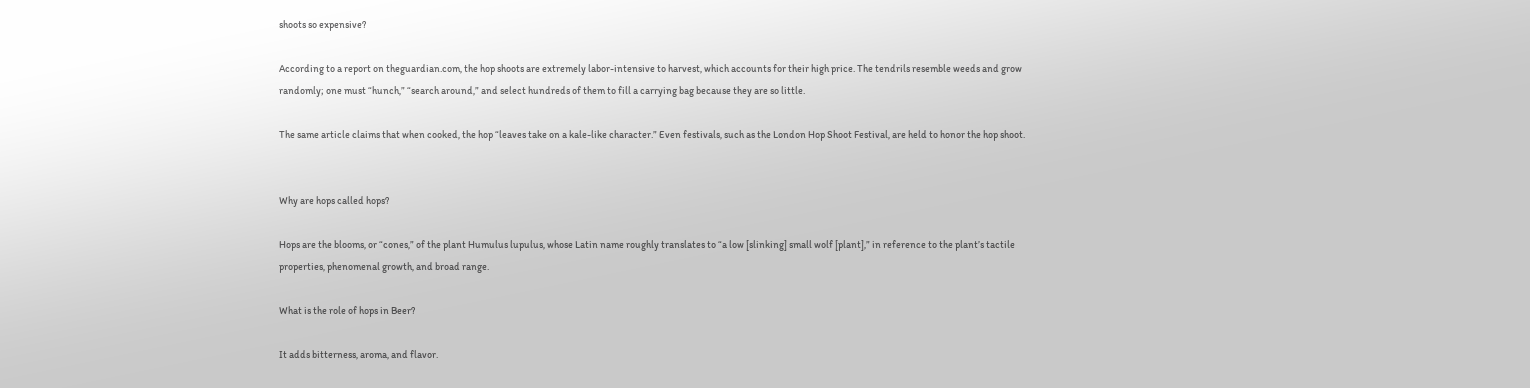shoots so expensive?

According to a report on theguardian.com, the hop shoots are extremely labor-intensive to harvest, which accounts for their high price. The tendrils resemble weeds and grow randomly; one must “hunch,” “search around,” and select hundreds of them to fill a carrying bag because they are so little.

The same article claims that when cooked, the hop “leaves take on a kale-like character.” Even festivals, such as the London Hop Shoot Festival, are held to honor the hop shoot.


Why are hops called hops?

Hops are the blooms, or “cones,” of the plant Humulus lupulus, whose Latin name roughly translates to “a low [slinking] small wolf [plant],” in reference to the plant’s tactile properties, phenomenal growth, and broad range.

What is the role of hops in Beer?

It adds bitterness, aroma, and flavor.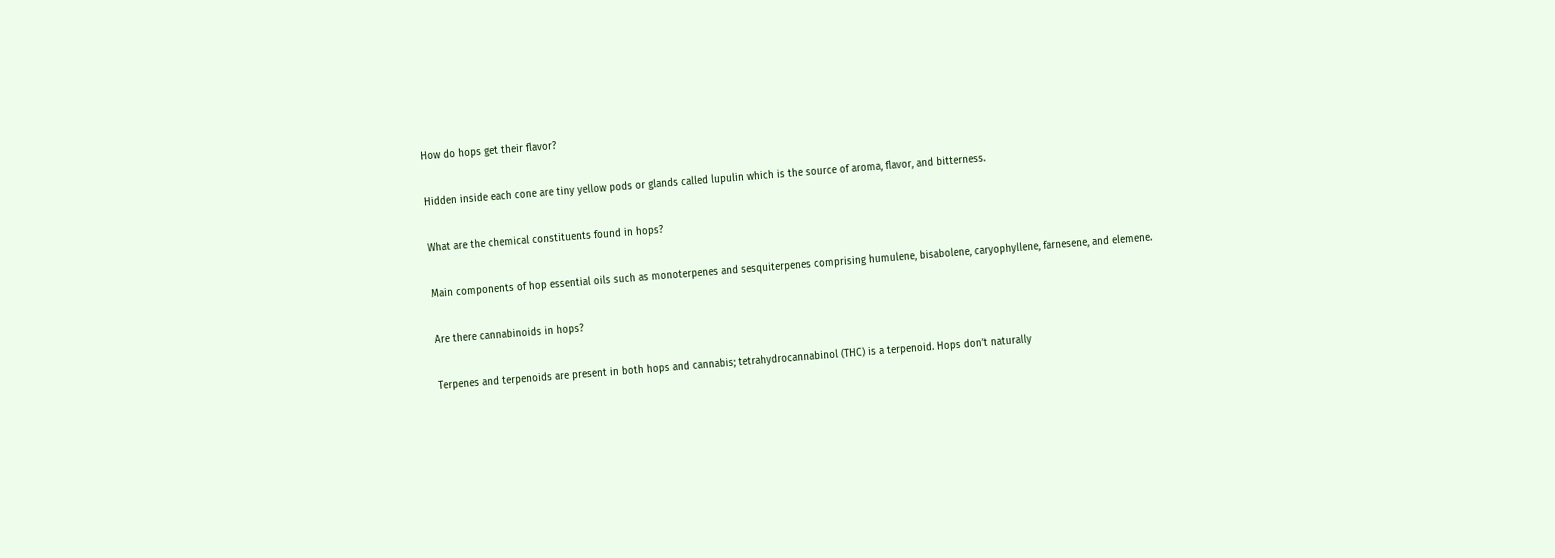How do hops get their flavor?

Hidden inside each cone are tiny yellow pods or glands called lupulin which is the source of aroma, flavor, and bitterness.

What are the chemical constituents found in hops?

Main components of hop essential oils such as monoterpenes and sesquiterpenes comprising humulene, bisabolene, caryophyllene, farnesene, and elemene.

Are there cannabinoids in hops?

Terpenes and terpenoids are present in both hops and cannabis; tetrahydrocannabinol (THC) is a terpenoid. Hops don’t naturally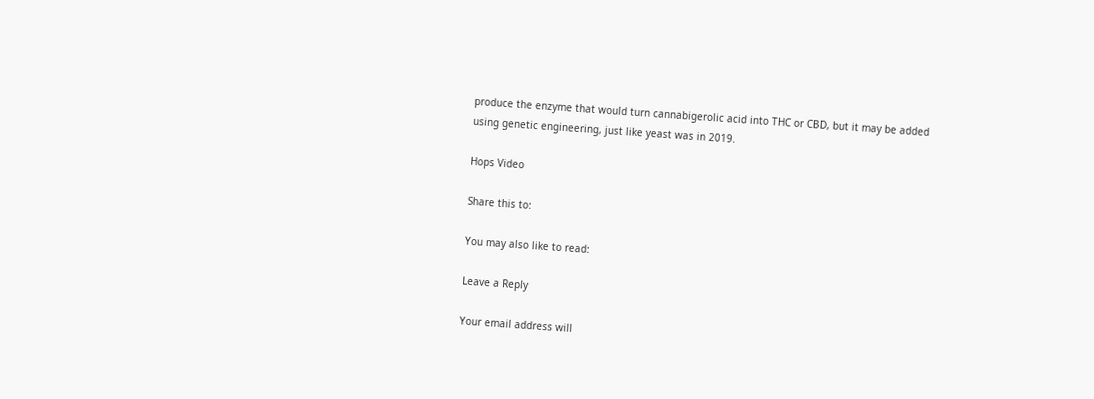produce the enzyme that would turn cannabigerolic acid into THC or CBD, but it may be added using genetic engineering, just like yeast was in 2019.

Hops Video

Share this to:

You may also like to read:

Leave a Reply

Your email address will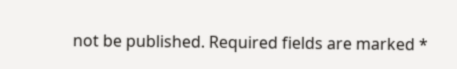not be published. Required fields are marked *